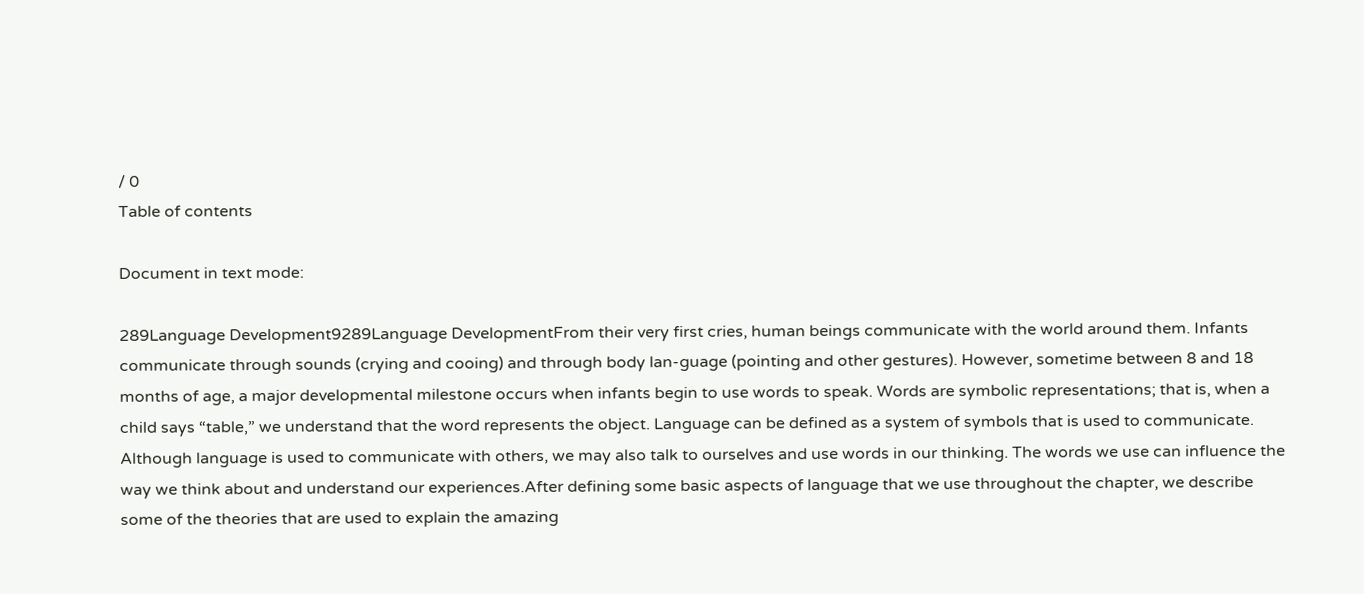/ 0
Table of contents

Document in text mode:

289Language Development9289Language DevelopmentFrom their very first cries, human beings communicate with the world around them. Infants communicate through sounds (crying and cooing) and through body lan-guage (pointing and other gestures). However, sometime between 8 and 18 months of age, a major developmental milestone occurs when infants begin to use words to speak. Words are symbolic representations; that is, when a child says “table,” we understand that the word represents the object. Language can be defined as a system of symbols that is used to communicate. Although language is used to communicate with others, we may also talk to ourselves and use words in our thinking. The words we use can influence the way we think about and understand our experiences.After defining some basic aspects of language that we use throughout the chapter, we describe some of the theories that are used to explain the amazing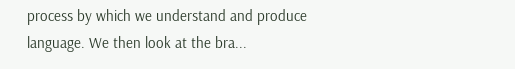process by which we understand and produce language. We then look at the bra...